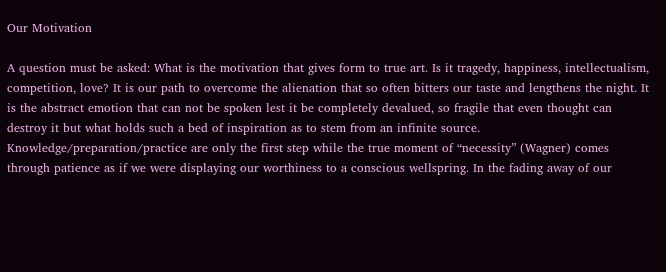Our Motivation

A question must be asked: What is the motivation that gives form to true art. Is it tragedy, happiness, intellectualism, competition, love? It is our path to overcome the alienation that so often bitters our taste and lengthens the night. It is the abstract emotion that can not be spoken lest it be completely devalued, so fragile that even thought can destroy it but what holds such a bed of inspiration as to stem from an infinite source. Knowledge/preparation/practice are only the first step while the true moment of “necessity” (Wagner) comes through patience as if we were displaying our worthiness to a conscious wellspring. In the fading away of our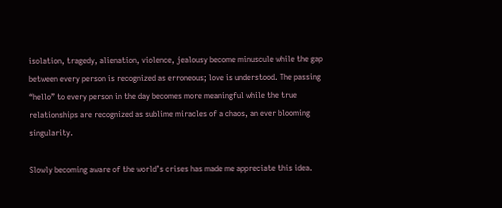isolation, tragedy, alienation, violence, jealousy become minuscule while the gap between every person is recognized as erroneous; love is understood. The passing “hello” to every person in the day becomes more meaningful while the true relationships are recognized as sublime miracles of a chaos, an ever blooming singularity.

Slowly becoming aware of the world’s crises has made me appreciate this idea.